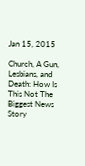Jan 15, 2015

Church, A Gun, Lesbians, and Death: How Is This Not The Biggest News Story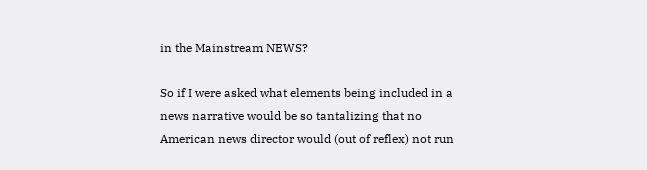in the Mainstream NEWS?

So if I were asked what elements being included in a news narrative would be so tantalizing that no American news director would (out of reflex) not run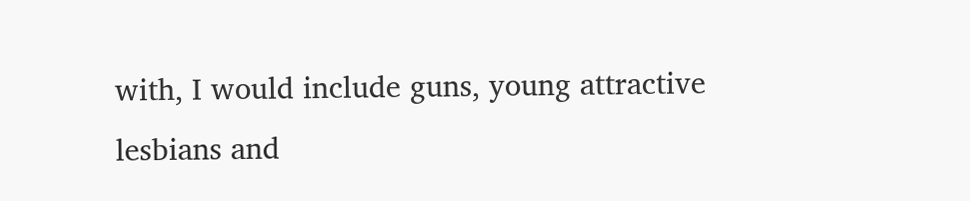with, I would include guns, young attractive lesbians and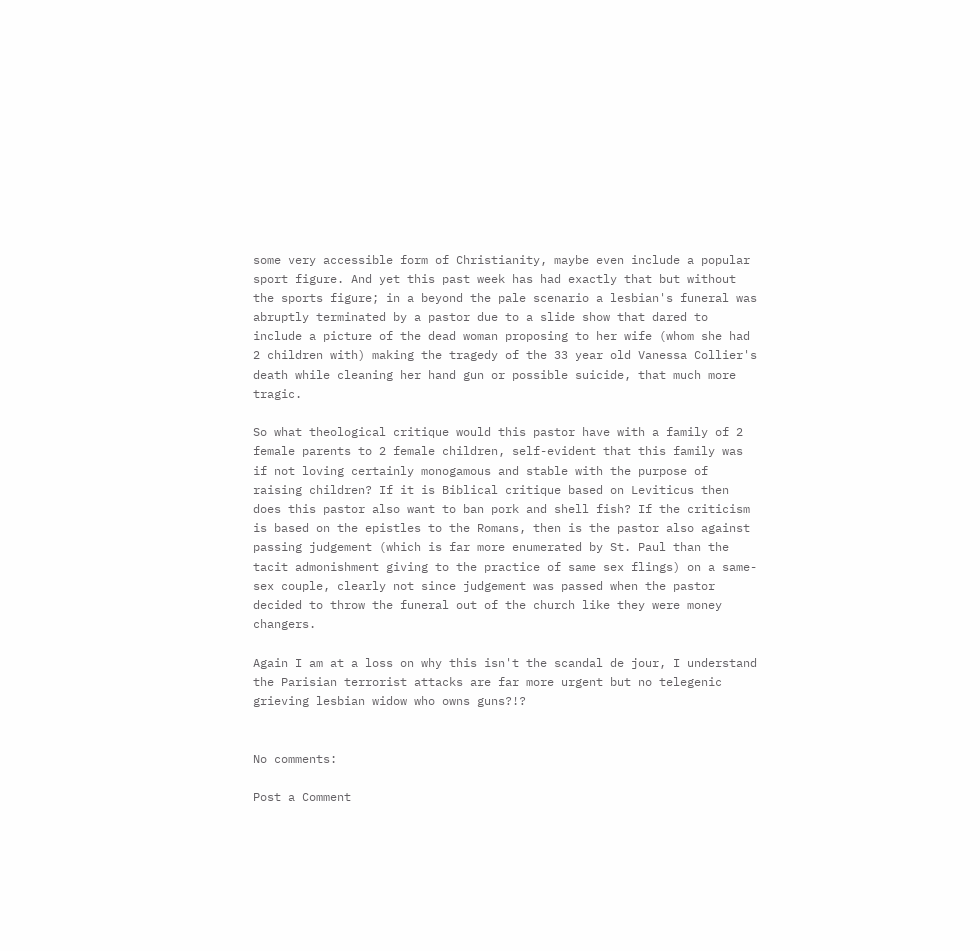some very accessible form of Christianity, maybe even include a popular sport figure. And yet this past week has had exactly that but without the sports figure; in a beyond the pale scenario a lesbian's funeral was abruptly terminated by a pastor due to a slide show that dared to include a picture of the dead woman proposing to her wife (whom she had 2 children with) making the tragedy of the 33 year old Vanessa Collier's death while cleaning her hand gun or possible suicide, that much more tragic.

So what theological critique would this pastor have with a family of 2 female parents to 2 female children, self-evident that this family was if not loving certainly monogamous and stable with the purpose of raising children? If it is Biblical critique based on Leviticus then  does this pastor also want to ban pork and shell fish? If the criticism is based on the epistles to the Romans, then is the pastor also against passing judgement (which is far more enumerated by St. Paul than the tacit admonishment giving to the practice of same sex flings) on a same-sex couple, clearly not since judgement was passed when the pastor decided to throw the funeral out of the church like they were money changers.

Again I am at a loss on why this isn't the scandal de jour, I understand the Parisian terrorist attacks are far more urgent but no telegenic grieving lesbian widow who owns guns?!?


No comments:

Post a Comment